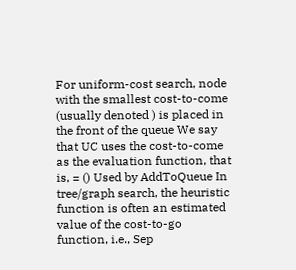For uniform-cost search, node with the smallest cost-to-come (usually denoted ) is placed in the front of the queue We say that UC uses the cost-to-come as the evaluation function, that is, = () Used by AddToQueue In tree/graph search, the heuristic function is often an estimated value of the cost-to-go function, i.e., Sep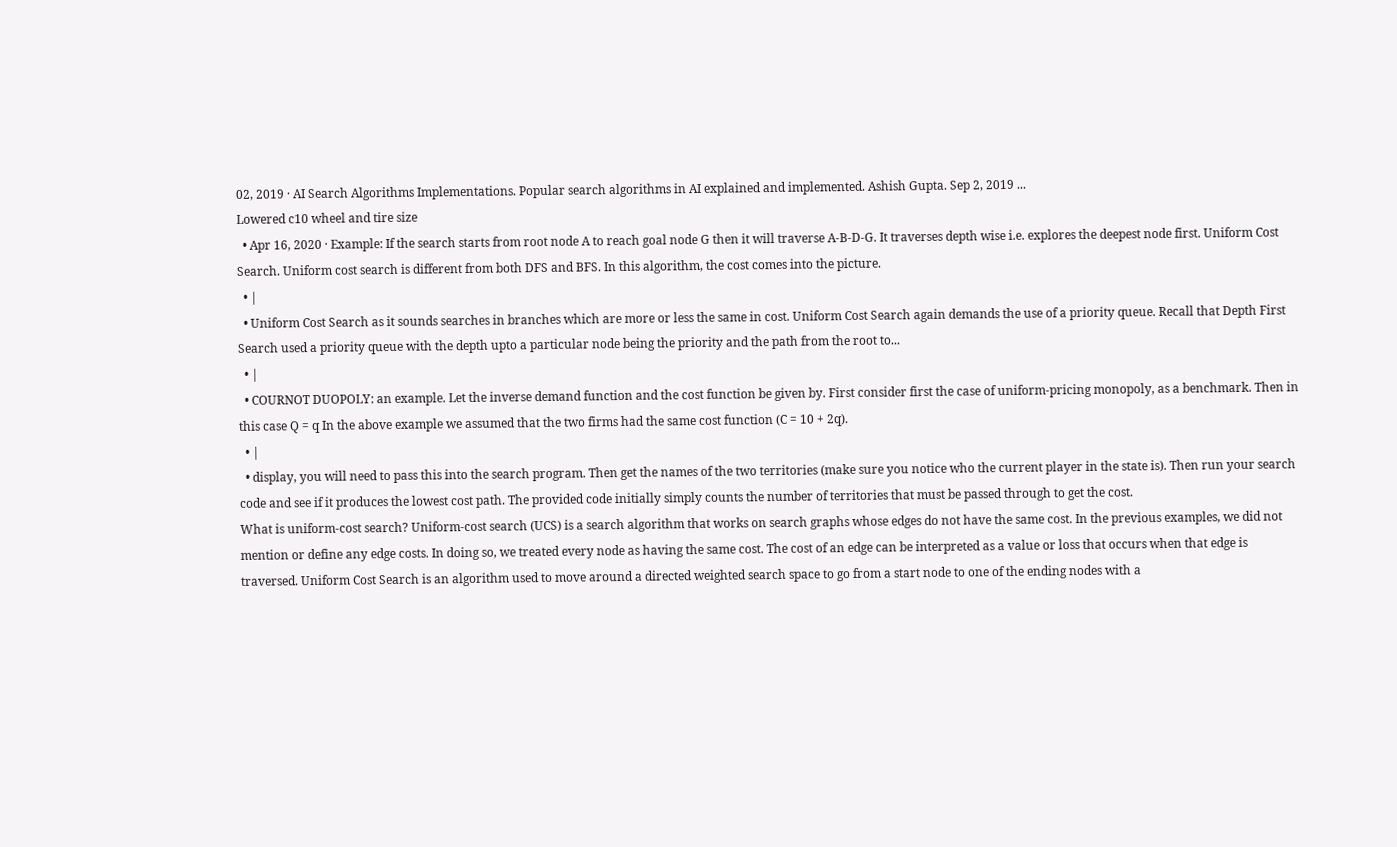02, 2019 · AI Search Algorithms Implementations. Popular search algorithms in AI explained and implemented. Ashish Gupta. Sep 2, 2019 ...
Lowered c10 wheel and tire size
  • Apr 16, 2020 · Example: If the search starts from root node A to reach goal node G then it will traverse A-B-D-G. It traverses depth wise i.e. explores the deepest node first. Uniform Cost Search. Uniform cost search is different from both DFS and BFS. In this algorithm, the cost comes into the picture.
  • |
  • Uniform Cost Search as it sounds searches in branches which are more or less the same in cost. Uniform Cost Search again demands the use of a priority queue. Recall that Depth First Search used a priority queue with the depth upto a particular node being the priority and the path from the root to...
  • |
  • COURNOT DUOPOLY: an example. Let the inverse demand function and the cost function be given by. First consider first the case of uniform-pricing monopoly, as a benchmark. Then in this case Q = q In the above example we assumed that the two firms had the same cost function (C = 10 + 2q).
  • |
  • display, you will need to pass this into the search program. Then get the names of the two territories (make sure you notice who the current player in the state is). Then run your search code and see if it produces the lowest cost path. The provided code initially simply counts the number of territories that must be passed through to get the cost.
What is uniform-cost search? Uniform-cost search (UCS) is a search algorithm that works on search graphs whose edges do not have the same cost. In the previous examples, we did not mention or define any edge costs. In doing so, we treated every node as having the same cost. The cost of an edge can be interpreted as a value or loss that occurs when that edge is traversed. Uniform Cost Search is an algorithm used to move around a directed weighted search space to go from a start node to one of the ending nodes with a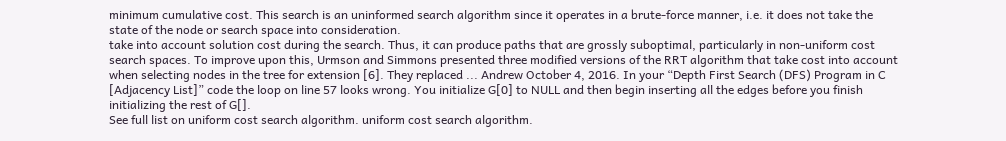minimum cumulative cost. This search is an uninformed search algorithm since it operates in a brute-force manner, i.e. it does not take the state of the node or search space into consideration.
take into account solution cost during the search. Thus, it can produce paths that are grossly suboptimal, particularly in non-uniform cost search spaces. To improve upon this, Urmson and Simmons presented three modified versions of the RRT algorithm that take cost into account when selecting nodes in the tree for extension [6]. They replaced ... Andrew October 4, 2016. In your “Depth First Search (DFS) Program in C [Adjacency List]” code the loop on line 57 looks wrong. You initialize G[0] to NULL and then begin inserting all the edges before you finish initializing the rest of G[].
See full list on uniform cost search algorithm. uniform cost search algorithm.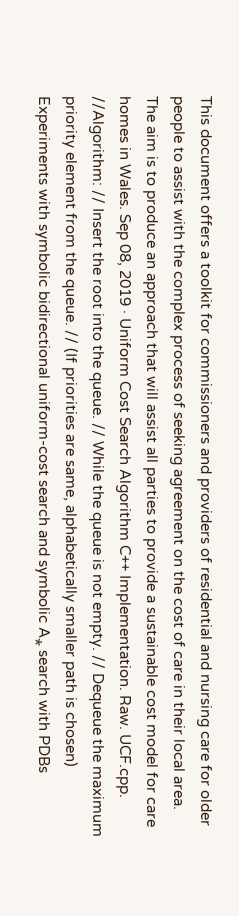This document offers a toolkit for commissioners and providers of residential and nursing care for older people to assist with the complex process of seeking agreement on the cost of care in their local area. The aim is to produce an approach that will assist all parties to provide a sustainable cost model for care homes in Wales. Sep 08, 2019 · Uniform Cost Search Algorithm C++ Implementation. Raw. UCF.cpp. //Algorithm: // Insert the root into the queue. // While the queue is not empty. // Dequeue the maximum priority element from the queue. // (If priorities are same, alphabetically smaller path is chosen)
Experiments with symbolic bidirectional uniform-cost search and symbolic A⁎ search with PDBs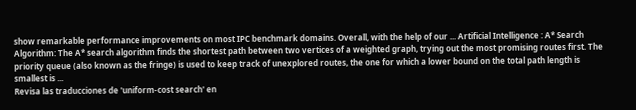show remarkable performance improvements on most IPC benchmark domains. Overall, with the help of our ... Artificial Intelligence : A* Search Algorithm: The A* search algorithm finds the shortest path between two vertices of a weighted graph, trying out the most promising routes first. The priority queue (also known as the fringe) is used to keep track of unexplored routes, the one for which a lower bound on the total path length is smallest is ...
Revisa las traducciones de 'uniform-cost search' en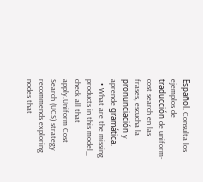Español. Consulta los ejemplos de traducción de uniform-cost search en las frases, escucha la pronunciación y aprende gramática.
  • What are the missing products in this model_ check all that apply.Uniform Cost Search (UCS) strategy recommends exploring nodes that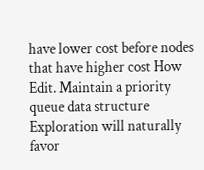have lower cost before nodes that have higher cost How Edit. Maintain a priority queue data structure Exploration will naturally favor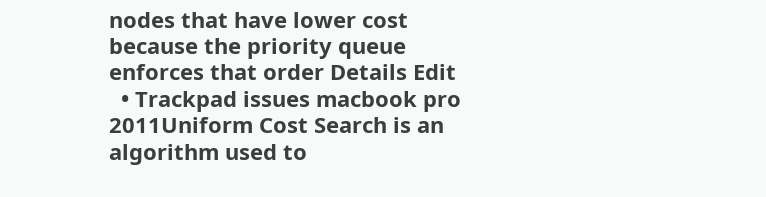nodes that have lower cost because the priority queue enforces that order Details Edit
  • Trackpad issues macbook pro 2011Uniform Cost Search is an algorithm used to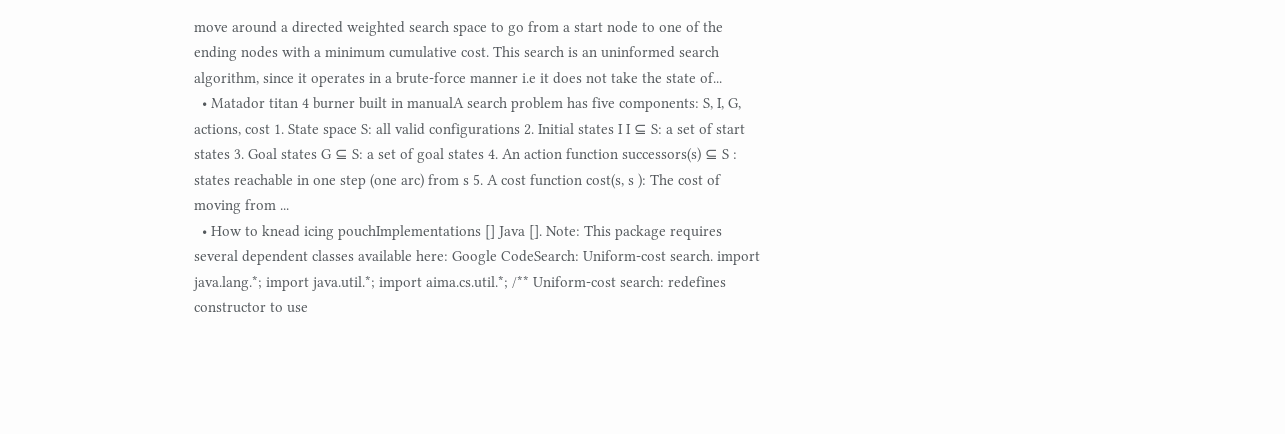move around a directed weighted search space to go from a start node to one of the ending nodes with a minimum cumulative cost. This search is an uninformed search algorithm, since it operates in a brute-force manner i.e it does not take the state of...
  • Matador titan 4 burner built in manualA search problem has five components: S, I, G, actions, cost 1. State space S: all valid configurations 2. Initial states I I ⊆ S: a set of start states 3. Goal states G ⊆ S: a set of goal states 4. An action function successors(s) ⊆ S : states reachable in one step (one arc) from s 5. A cost function cost(s, s ): The cost of moving from ...
  • How to knead icing pouchImplementations [] Java []. Note: This package requires several dependent classes available here: Google CodeSearch: Uniform-cost search. import java.lang.*; import java.util.*; import aima.cs.util.*; /** Uniform-cost search: redefines constructor to use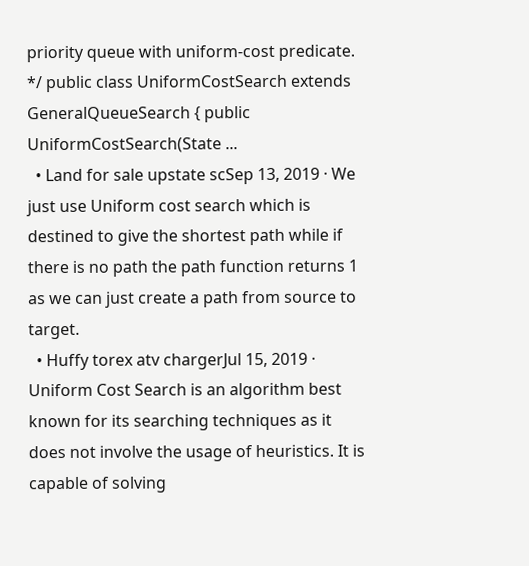priority queue with uniform-cost predicate. */ public class UniformCostSearch extends GeneralQueueSearch { public UniformCostSearch(State ...
  • Land for sale upstate scSep 13, 2019 · We just use Uniform cost search which is destined to give the shortest path while if there is no path the path function returns 1 as we can just create a path from source to target.
  • Huffy torex atv chargerJul 15, 2019 · Uniform Cost Search is an algorithm best known for its searching techniques as it does not involve the usage of heuristics. It is capable of solving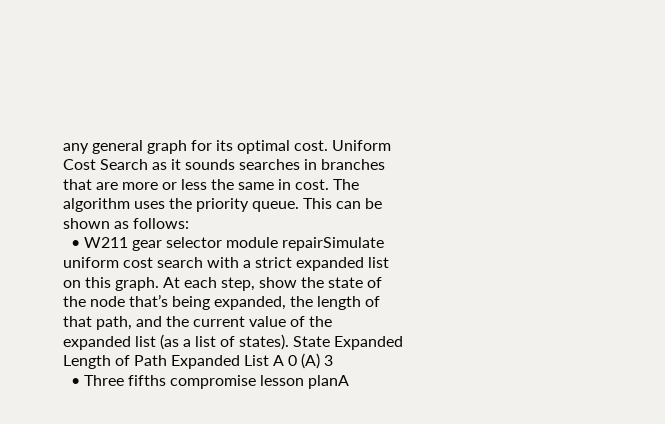any general graph for its optimal cost. Uniform Cost Search as it sounds searches in branches that are more or less the same in cost. The algorithm uses the priority queue. This can be shown as follows:
  • W211 gear selector module repairSimulate uniform cost search with a strict expanded list on this graph. At each step, show the state of the node that’s being expanded, the length of that path, and the current value of the expanded list (as a list of states). State Expanded Length of Path Expanded List A 0 (A) 3
  • Three fifths compromise lesson planA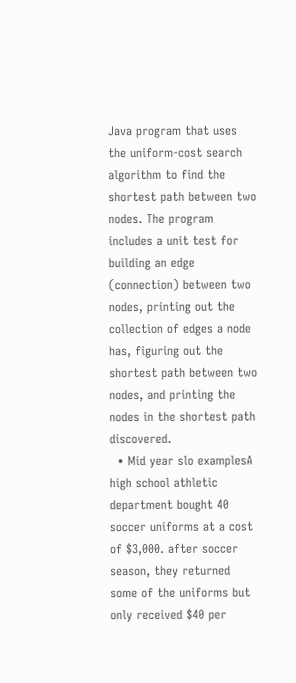Java program that uses the uniform-cost search algorithm to find the shortest path between two nodes. The program includes a unit test for building an edge (connection) between two nodes, printing out the collection of edges a node has, figuring out the shortest path between two nodes, and printing the nodes in the shortest path discovered.
  • Mid year slo examplesA high school athletic department bought 40 soccer uniforms at a cost of $3,000. after soccer season, they returned some of the uniforms but only received $40 per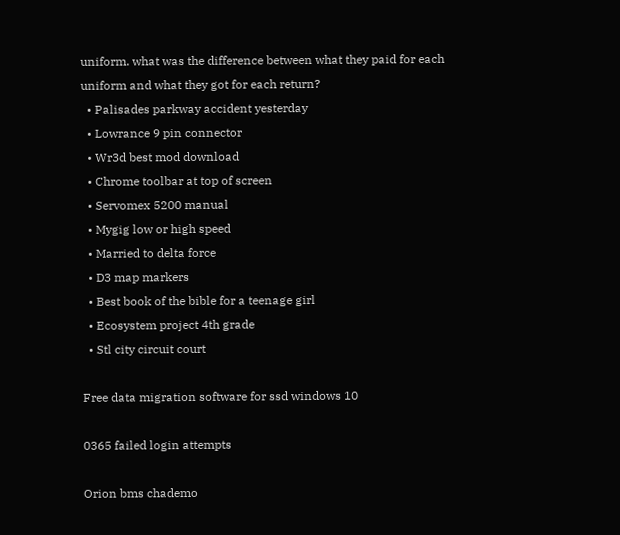uniform. what was the difference between what they paid for each uniform and what they got for each return?
  • Palisades parkway accident yesterday
  • Lowrance 9 pin connector
  • Wr3d best mod download
  • Chrome toolbar at top of screen
  • Servomex 5200 manual
  • Mygig low or high speed
  • Married to delta force
  • D3 map markers
  • Best book of the bible for a teenage girl
  • Ecosystem project 4th grade
  • Stl city circuit court

Free data migration software for ssd windows 10

0365 failed login attempts

Orion bms chademo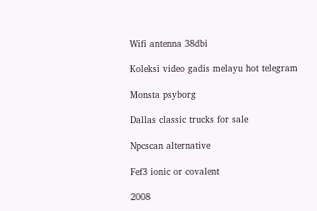Wifi antenna 38dbi

Koleksi video gadis melayu hot telegram

Monsta psyborg

Dallas classic trucks for sale

Npcscan alternative

Fef3 ionic or covalent

2008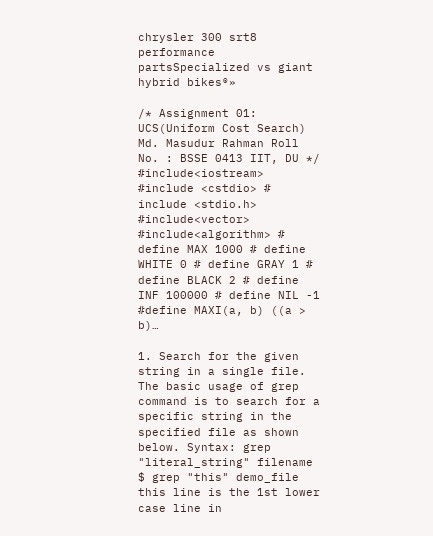chrysler 300 srt8 performance partsSpecialized vs giant hybrid bikes®»

/* Assignment 01: UCS(Uniform Cost Search) Md. Masudur Rahman Roll No. : BSSE 0413 IIT, DU */ #include<iostream> #include <cstdio> # include <stdio.h> #include<vector> #include<algorithm> # define MAX 1000 # define WHITE 0 # define GRAY 1 # define BLACK 2 # define INF 100000 # define NIL -1 #define MAXI(a, b) ((a > b)…

1. Search for the given string in a single file. The basic usage of grep command is to search for a specific string in the specified file as shown below. Syntax: grep "literal_string" filename $ grep "this" demo_file this line is the 1st lower case line in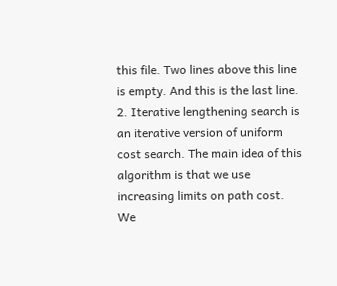this file. Two lines above this line is empty. And this is the last line. 2. Iterative lengthening search is an iterative version of uniform cost search. The main idea of this algorithm is that we use increasing limits on path cost. We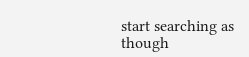start searching as though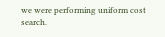we were performing uniform cost search.